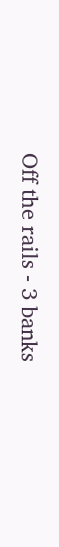Off the rails - 3 banks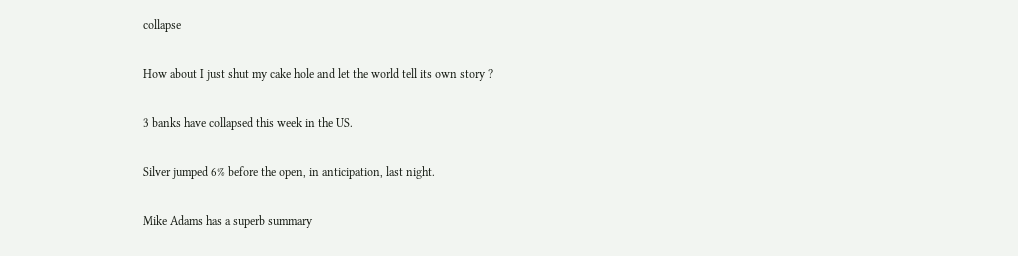collapse

How about I just shut my cake hole and let the world tell its own story ?

3 banks have collapsed this week in the US.

Silver jumped 6% before the open, in anticipation, last night.

Mike Adams has a superb summary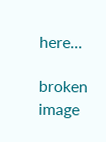here...

broken image